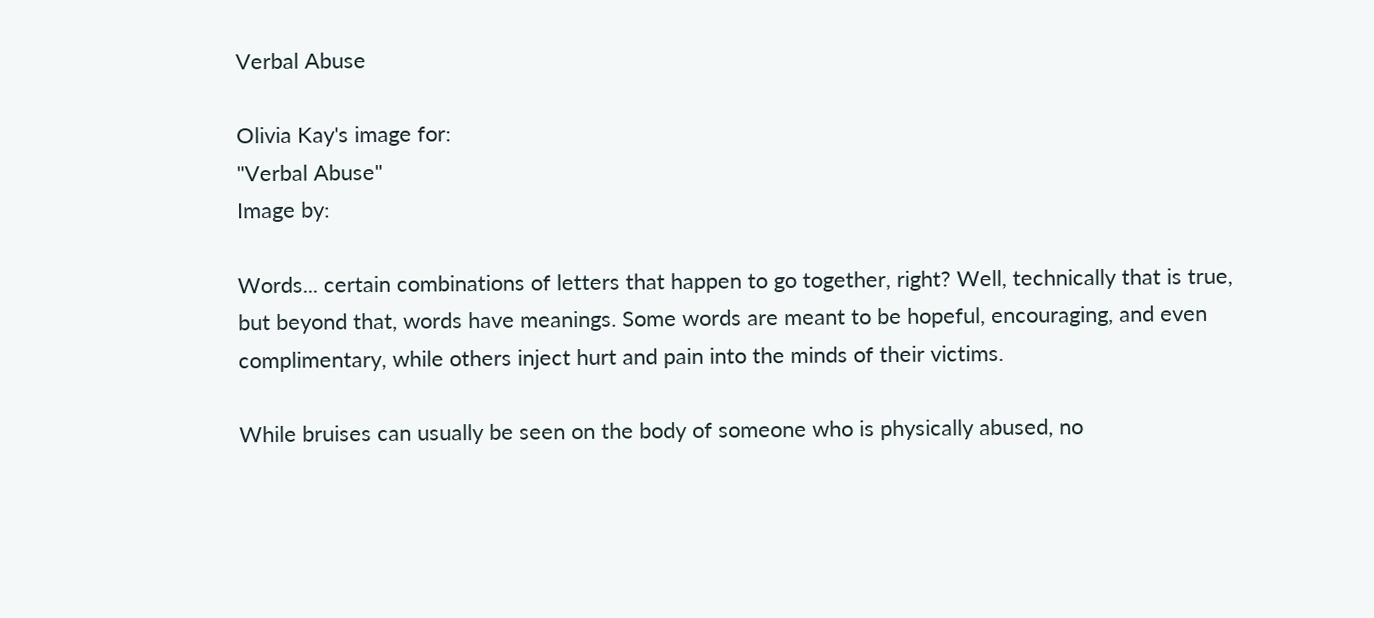Verbal Abuse

Olivia Kay's image for:
"Verbal Abuse"
Image by:

Words... certain combinations of letters that happen to go together, right? Well, technically that is true, but beyond that, words have meanings. Some words are meant to be hopeful, encouraging, and even complimentary, while others inject hurt and pain into the minds of their victims.

While bruises can usually be seen on the body of someone who is physically abused, no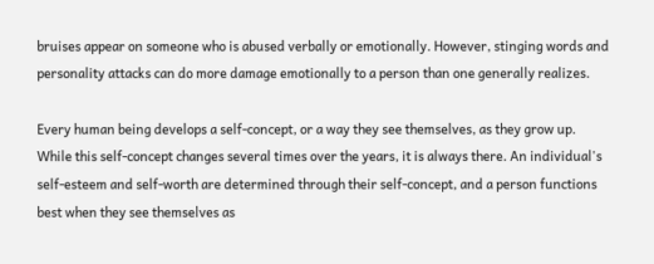bruises appear on someone who is abused verbally or emotionally. However, stinging words and personality attacks can do more damage emotionally to a person than one generally realizes.

Every human being develops a self-concept, or a way they see themselves, as they grow up. While this self-concept changes several times over the years, it is always there. An individual's self-esteem and self-worth are determined through their self-concept, and a person functions best when they see themselves as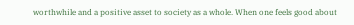worthwhile and a positive asset to society as a whole. When one feels good about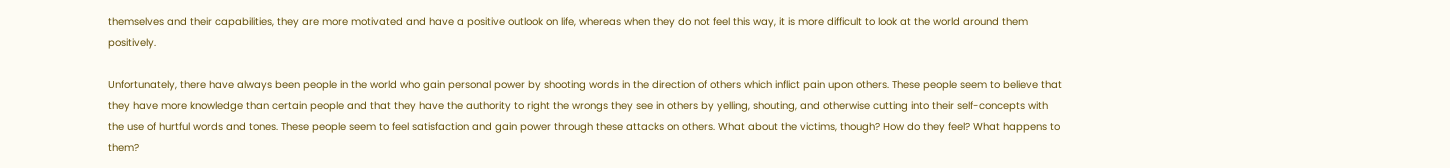themselves and their capabilities, they are more motivated and have a positive outlook on life, whereas when they do not feel this way, it is more difficult to look at the world around them positively.

Unfortunately, there have always been people in the world who gain personal power by shooting words in the direction of others which inflict pain upon others. These people seem to believe that they have more knowledge than certain people and that they have the authority to right the wrongs they see in others by yelling, shouting, and otherwise cutting into their self-concepts with the use of hurtful words and tones. These people seem to feel satisfaction and gain power through these attacks on others. What about the victims, though? How do they feel? What happens to them?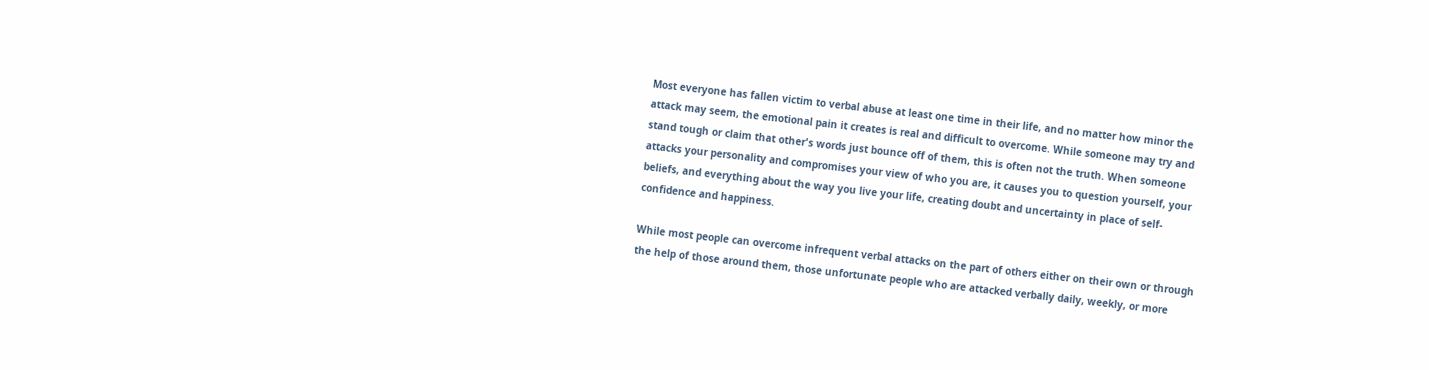Most everyone has fallen victim to verbal abuse at least one time in their life, and no matter how minor the attack may seem, the emotional pain it creates is real and difficult to overcome. While someone may try and stand tough or claim that other's words just bounce off of them, this is often not the truth. When someone attacks your personality and compromises your view of who you are, it causes you to question yourself, your beliefs, and everything about the way you live your life, creating doubt and uncertainty in place of self-confidence and happiness.

While most people can overcome infrequent verbal attacks on the part of others either on their own or through the help of those around them, those unfortunate people who are attacked verbally daily, weekly, or more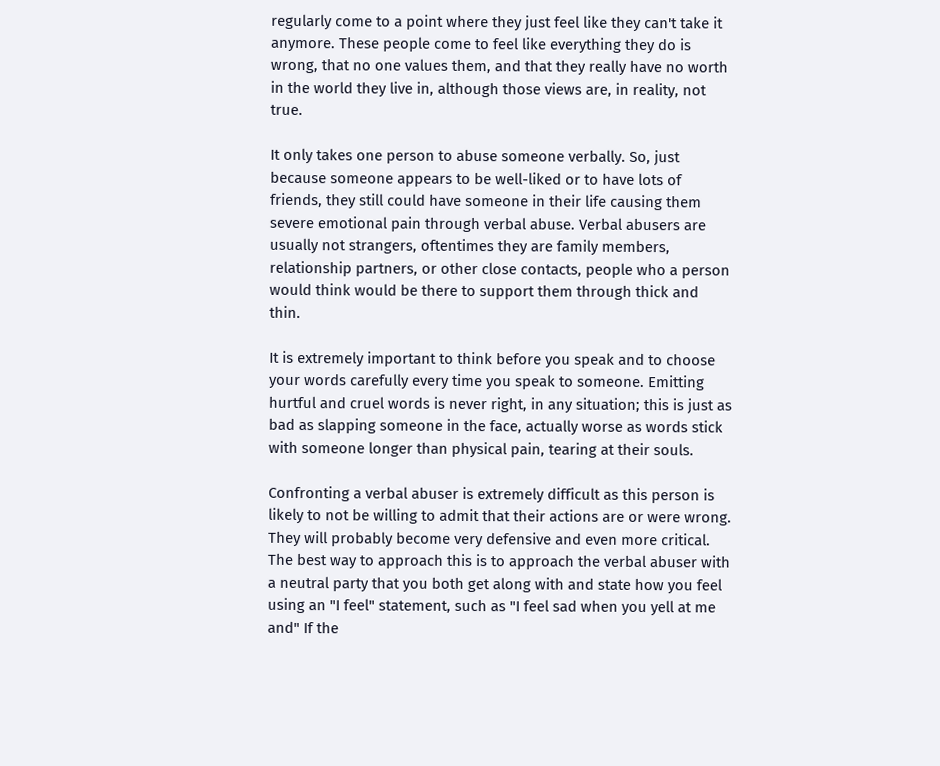regularly come to a point where they just feel like they can't take it anymore. These people come to feel like everything they do is wrong, that no one values them, and that they really have no worth in the world they live in, although those views are, in reality, not true.

It only takes one person to abuse someone verbally. So, just because someone appears to be well-liked or to have lots of friends, they still could have someone in their life causing them severe emotional pain through verbal abuse. Verbal abusers are usually not strangers, oftentimes they are family members, relationship partners, or other close contacts, people who a person would think would be there to support them through thick and thin.

It is extremely important to think before you speak and to choose your words carefully every time you speak to someone. Emitting hurtful and cruel words is never right, in any situation; this is just as bad as slapping someone in the face, actually worse as words stick with someone longer than physical pain, tearing at their souls.

Confronting a verbal abuser is extremely difficult as this person is likely to not be willing to admit that their actions are or were wrong. They will probably become very defensive and even more critical. The best way to approach this is to approach the verbal abuser with a neutral party that you both get along with and state how you feel using an "I feel" statement, such as "I feel sad when you yell at me and" If the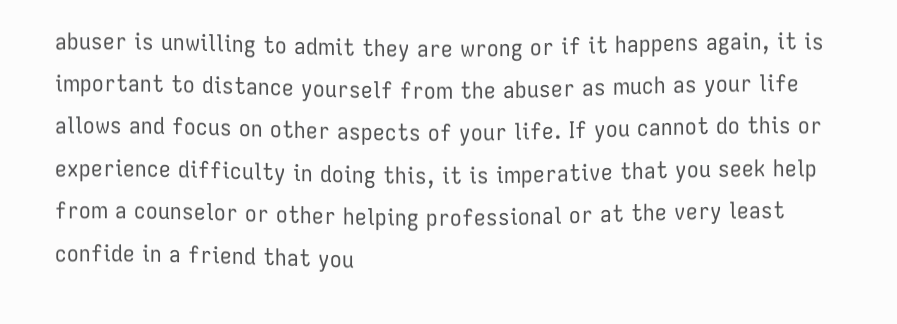abuser is unwilling to admit they are wrong or if it happens again, it is important to distance yourself from the abuser as much as your life allows and focus on other aspects of your life. If you cannot do this or experience difficulty in doing this, it is imperative that you seek help from a counselor or other helping professional or at the very least confide in a friend that you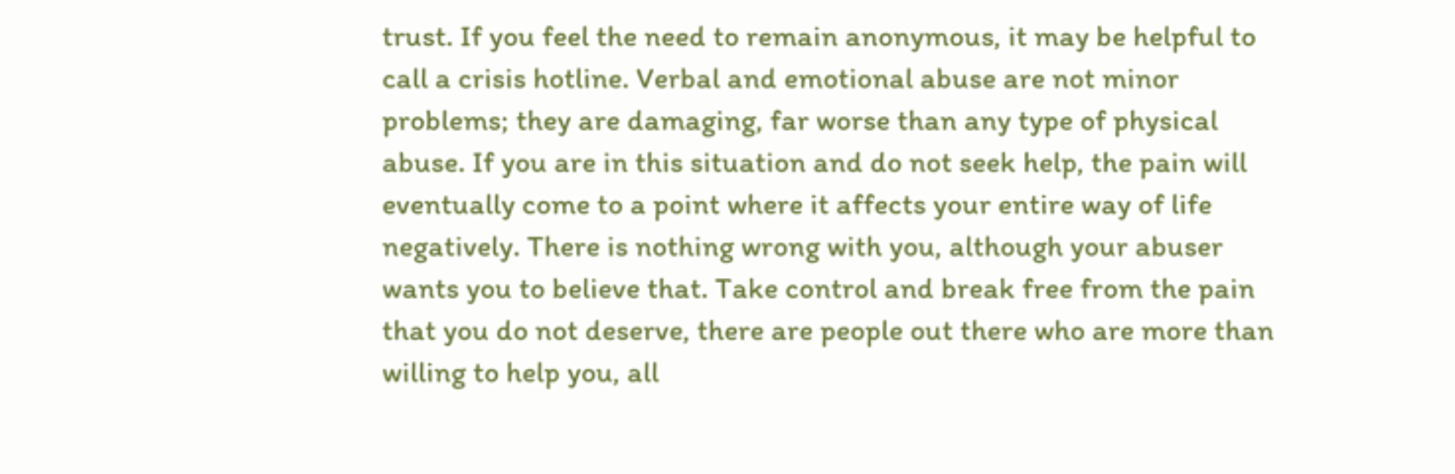trust. If you feel the need to remain anonymous, it may be helpful to call a crisis hotline. Verbal and emotional abuse are not minor problems; they are damaging, far worse than any type of physical abuse. If you are in this situation and do not seek help, the pain will eventually come to a point where it affects your entire way of life negatively. There is nothing wrong with you, although your abuser wants you to believe that. Take control and break free from the pain that you do not deserve, there are people out there who are more than willing to help you, all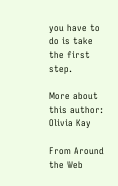you have to do is take the first step.

More about this author: Olivia Kay

From Around the Web